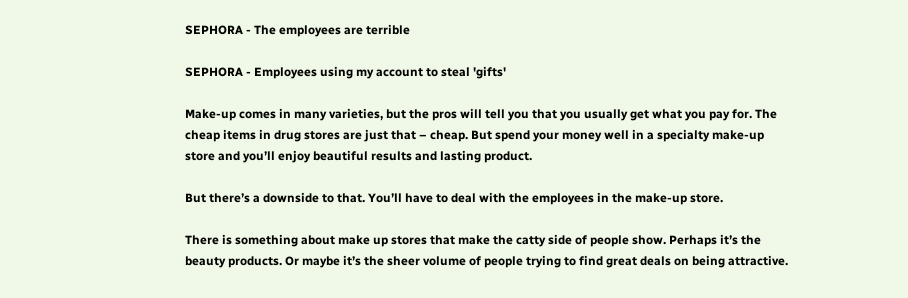SEPHORA - The employees are terrible

SEPHORA - Employees using my account to steal 'gifts'

Make-up comes in many varieties, but the pros will tell you that you usually get what you pay for. The cheap items in drug stores are just that – cheap. But spend your money well in a specialty make-up store and you’ll enjoy beautiful results and lasting product.

But there’s a downside to that. You’ll have to deal with the employees in the make-up store.

There is something about make up stores that make the catty side of people show. Perhaps it’s the beauty products. Or maybe it’s the sheer volume of people trying to find great deals on being attractive.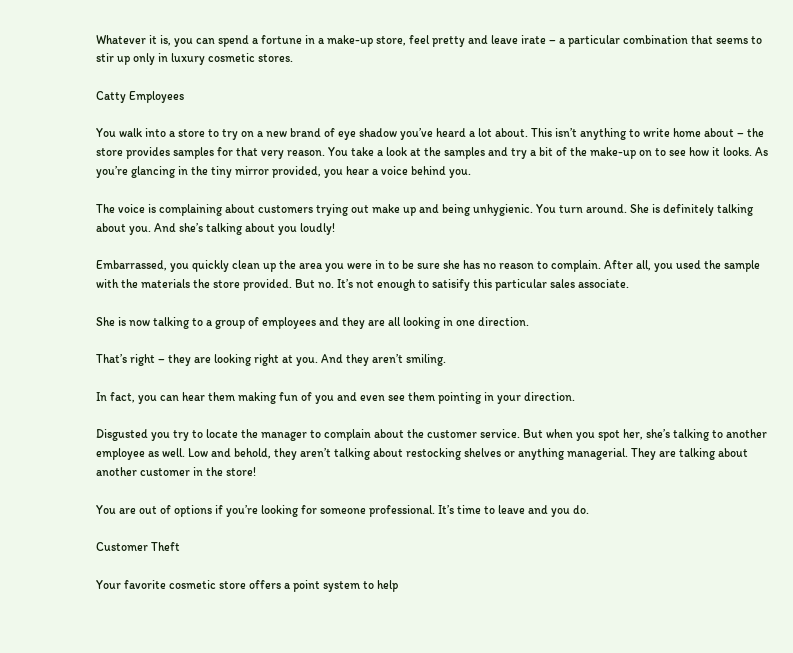Whatever it is, you can spend a fortune in a make-up store, feel pretty and leave irate – a particular combination that seems to stir up only in luxury cosmetic stores.

Catty Employees

You walk into a store to try on a new brand of eye shadow you’ve heard a lot about. This isn’t anything to write home about – the store provides samples for that very reason. You take a look at the samples and try a bit of the make-up on to see how it looks. As you’re glancing in the tiny mirror provided, you hear a voice behind you.

The voice is complaining about customers trying out make up and being unhygienic. You turn around. She is definitely talking about you. And she’s talking about you loudly!

Embarrassed, you quickly clean up the area you were in to be sure she has no reason to complain. After all, you used the sample with the materials the store provided. But no. It’s not enough to satisify this particular sales associate.

She is now talking to a group of employees and they are all looking in one direction.

That’s right – they are looking right at you. And they aren’t smiling.

In fact, you can hear them making fun of you and even see them pointing in your direction.

Disgusted you try to locate the manager to complain about the customer service. But when you spot her, she’s talking to another employee as well. Low and behold, they aren’t talking about restocking shelves or anything managerial. They are talking about another customer in the store!

You are out of options if you’re looking for someone professional. It’s time to leave and you do.

Customer Theft

Your favorite cosmetic store offers a point system to help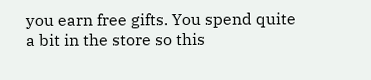you earn free gifts. You spend quite a bit in the store so this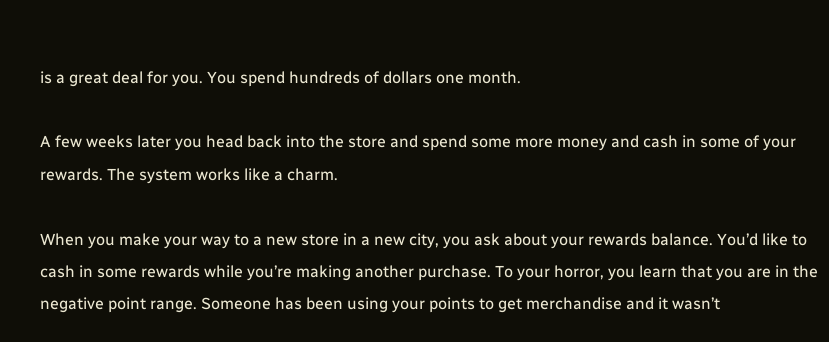is a great deal for you. You spend hundreds of dollars one month.

A few weeks later you head back into the store and spend some more money and cash in some of your rewards. The system works like a charm.

When you make your way to a new store in a new city, you ask about your rewards balance. You’d like to cash in some rewards while you’re making another purchase. To your horror, you learn that you are in the negative point range. Someone has been using your points to get merchandise and it wasn’t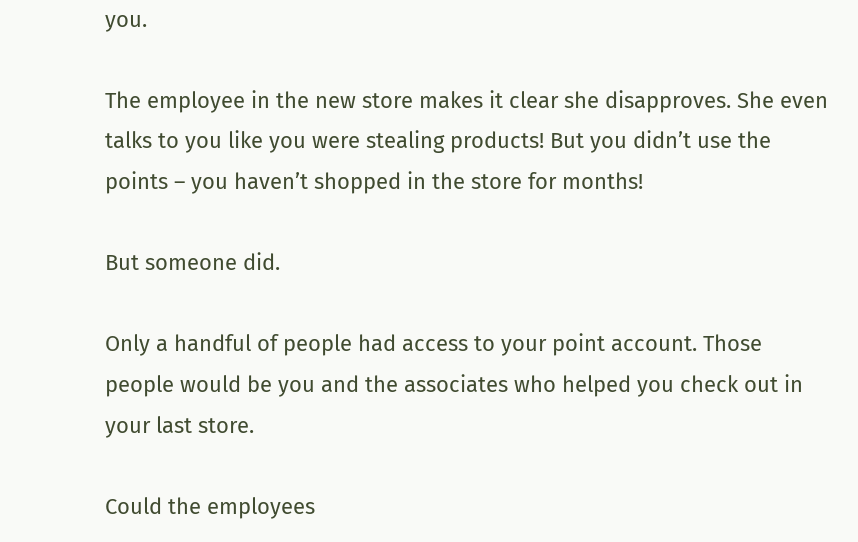you.

The employee in the new store makes it clear she disapproves. She even talks to you like you were stealing products! But you didn’t use the points – you haven’t shopped in the store for months!

But someone did.

Only a handful of people had access to your point account. Those people would be you and the associates who helped you check out in your last store.

Could the employees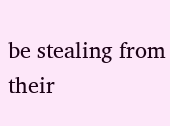be stealing from their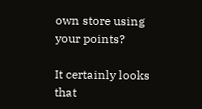own store using your points?

It certainly looks that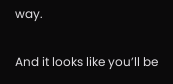way.

And it looks like you’ll be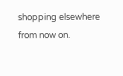shopping elsewhere from now on.